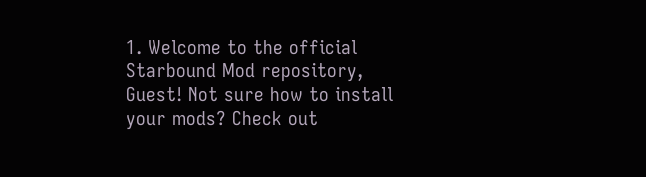1. Welcome to the official Starbound Mod repository, Guest! Not sure how to install your mods? Check out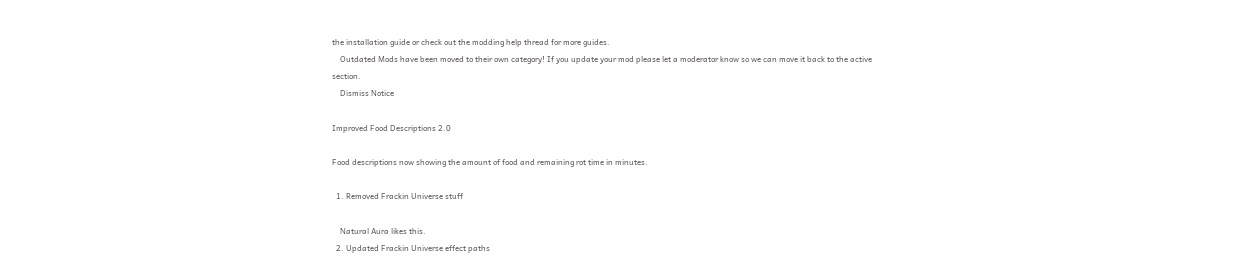the installation guide or check out the modding help thread for more guides.
    Outdated Mods have been moved to their own category! If you update your mod please let a moderator know so we can move it back to the active section.
    Dismiss Notice

Improved Food Descriptions 2.0

Food descriptions now showing the amount of food and remaining rot time in minutes.

  1. Removed Frackin Universe stuff

    Natural Aura likes this.
  2. Updated Frackin Universe effect paths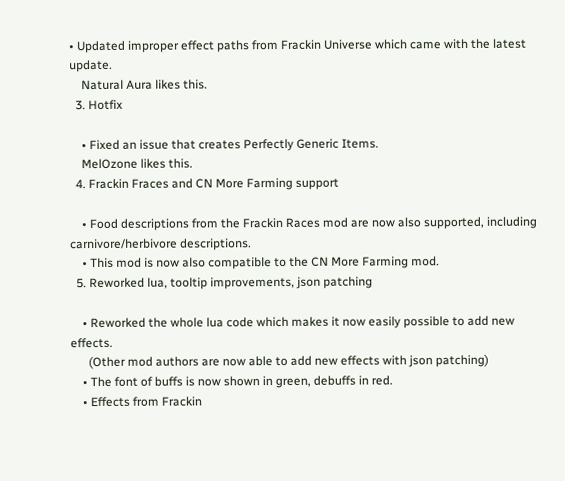• Updated improper effect paths from Frackin Universe which came with the latest update.
    Natural Aura likes this.
  3. Hotfix

    • Fixed an issue that creates Perfectly Generic Items.
    MelOzone likes this.
  4. Frackin Fraces and CN More Farming support

    • Food descriptions from the Frackin Races mod are now also supported, including carnivore/herbivore descriptions.
    • This mod is now also compatible to the CN More Farming mod.
  5. Reworked lua, tooltip improvements, json patching

    • Reworked the whole lua code which makes it now easily possible to add new effects.
      (Other mod authors are now able to add new effects with json patching)
    • The font of buffs is now shown in green, debuffs in red.
    • Effects from Frackin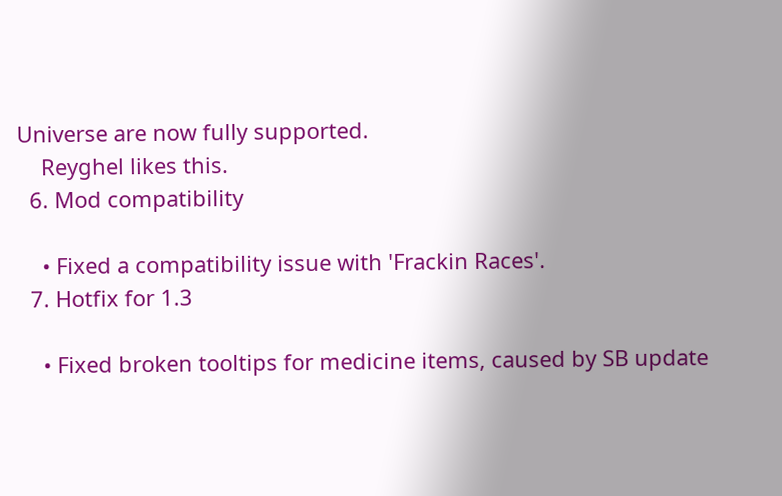Universe are now fully supported.
    Reyghel likes this.
  6. Mod compatibility

    • Fixed a compatibility issue with 'Frackin Races'.
  7. Hotfix for 1.3

    • Fixed broken tooltips for medicine items, caused by SB update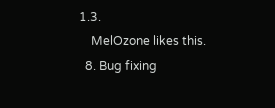1.3.
    MelOzone likes this.
  8. Bug fixing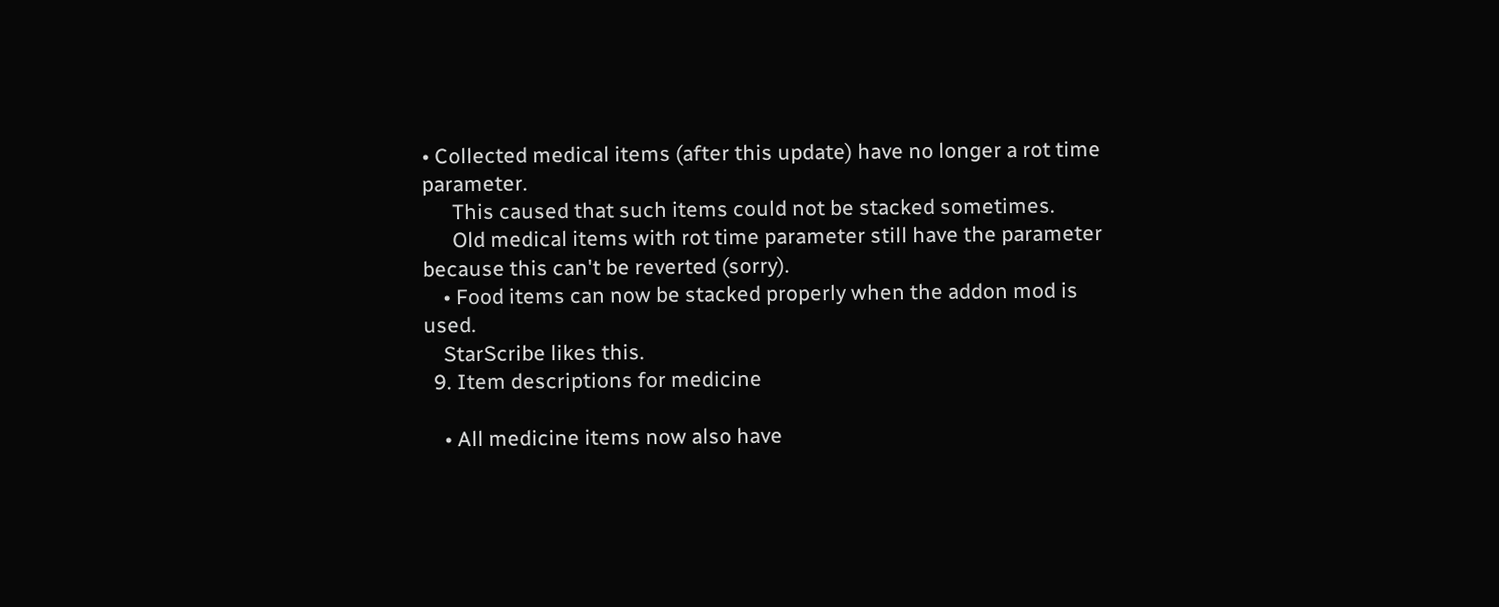• Collected medical items (after this update) have no longer a rot time parameter.
      This caused that such items could not be stacked sometimes.
      Old medical items with rot time parameter still have the parameter because this can't be reverted (sorry).
    • Food items can now be stacked properly when the addon mod is used.
    StarScribe likes this.
  9. Item descriptions for medicine

    • All medicine items now also have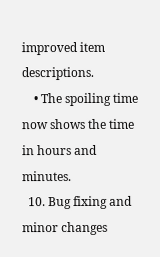improved item descriptions.
    • The spoiling time now shows the time in hours and minutes.
  10. Bug fixing and minor changes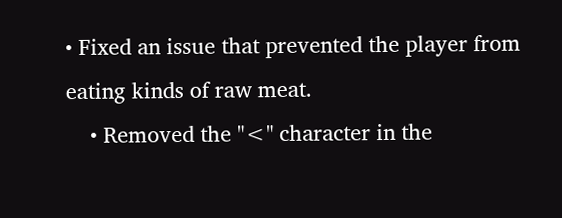• Fixed an issue that prevented the player from eating kinds of raw meat.
    • Removed the "<" character in the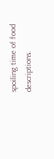spoiling time of food descriptions.